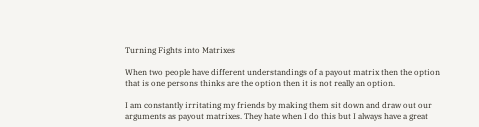Turning Fights into Matrixes

When two people have different understandings of a payout matrix then the option that is one persons thinks are the option then it is not really an option.

I am constantly irritating my friends by making them sit down and draw out our arguments as payout matrixes. They hate when I do this but I always have a great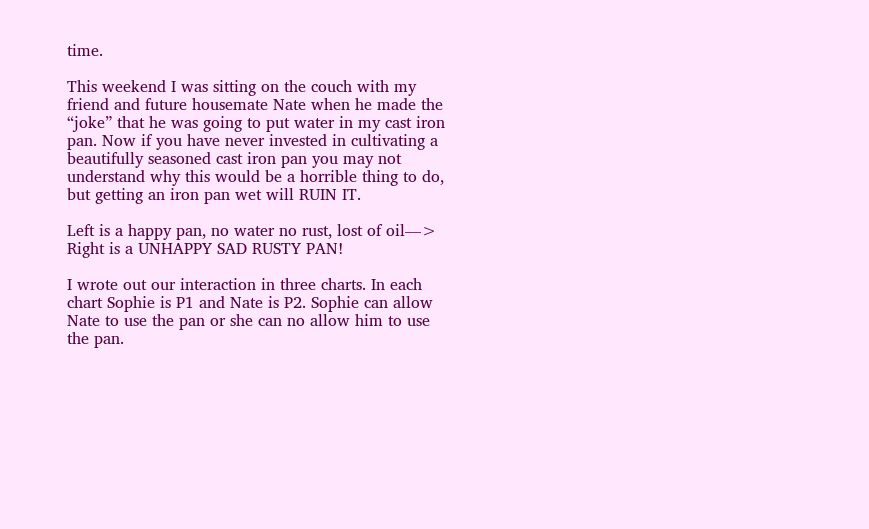time.

This weekend I was sitting on the couch with my friend and future housemate Nate when he made the “joke” that he was going to put water in my cast iron pan. Now if you have never invested in cultivating a beautifully seasoned cast iron pan you may not understand why this would be a horrible thing to do, but getting an iron pan wet will RUIN IT.

Left is a happy pan, no water no rust, lost of oil—> Right is a UNHAPPY SAD RUSTY PAN!

I wrote out our interaction in three charts. In each chart Sophie is P1 and Nate is P2. Sophie can allow Nate to use the pan or she can no allow him to use the pan.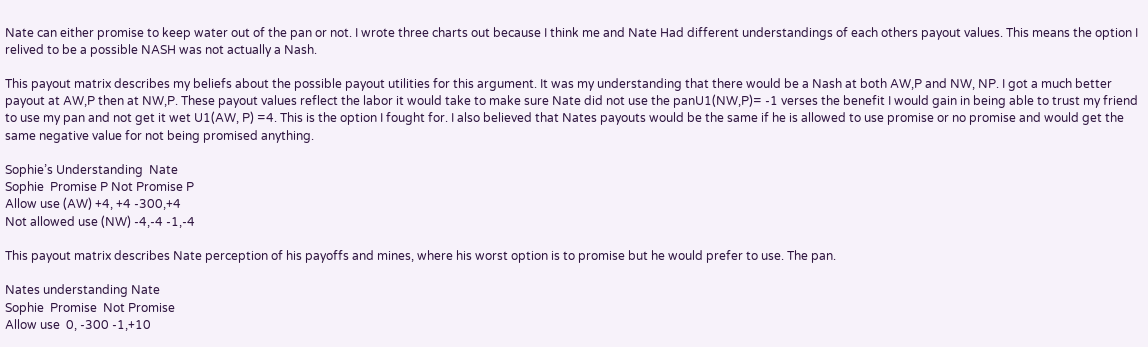Nate can either promise to keep water out of the pan or not. I wrote three charts out because I think me and Nate Had different understandings of each others payout values. This means the option I relived to be a possible NASH was not actually a Nash.

This payout matrix describes my beliefs about the possible payout utilities for this argument. It was my understanding that there would be a Nash at both AW,P and NW, NP. I got a much better payout at AW,P then at NW,P. These payout values reflect the labor it would take to make sure Nate did not use the panU1(NW,P)= -1 verses the benefit I would gain in being able to trust my friend to use my pan and not get it wet U1(AW, P) =4. This is the option I fought for. I also believed that Nates payouts would be the same if he is allowed to use promise or no promise and would get the same negative value for not being promised anything.

Sophie’s Understanding  Nate
Sophie  Promise P Not Promise P
Allow use (AW) +4, +4 -300,+4
Not allowed use (NW) -4,-4 -1,-4

This payout matrix describes Nate perception of his payoffs and mines, where his worst option is to promise but he would prefer to use. The pan.

Nates understanding Nate
Sophie  Promise  Not Promise
Allow use  0, -300 -1,+10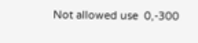Not allowed use  0,-300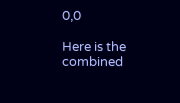0,0

Here is the combined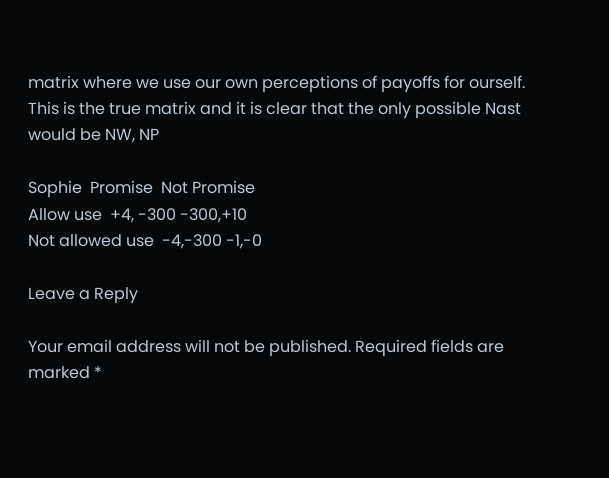matrix where we use our own perceptions of payoffs for ourself. This is the true matrix and it is clear that the only possible Nast would be NW, NP

Sophie  Promise  Not Promise
Allow use  +4, -300 -300,+10
Not allowed use  -4,-300 -1,-0

Leave a Reply

Your email address will not be published. Required fields are marked *